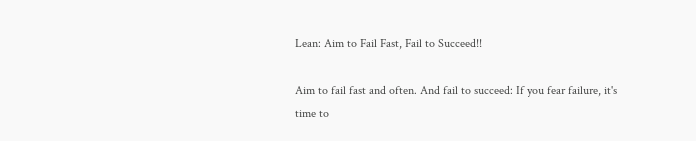Lean: Aim to Fail Fast, Fail to Succeed!!

Aim to fail fast and often. And fail to succeed: If you fear failure, it's time to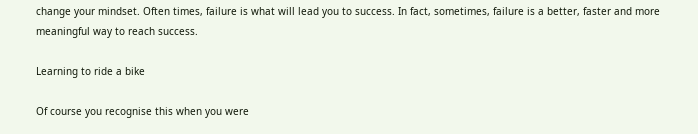change your mindset. Often times, failure is what will lead you to success. In fact, sometimes, failure is a better, faster and more meaningful way to reach success.

Learning to ride a bike

Of course you recognise this when you were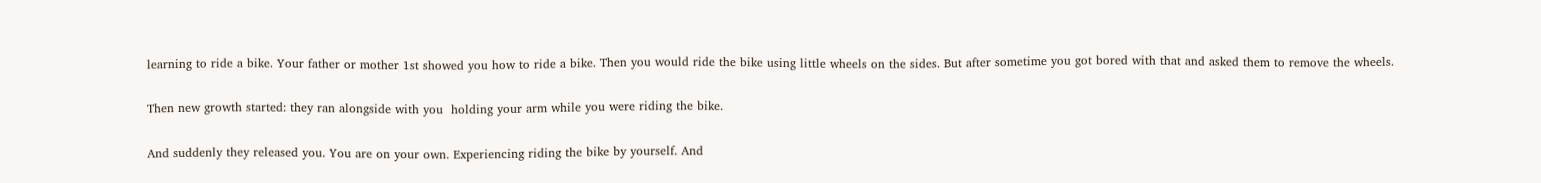learning to ride a bike. Your father or mother 1st showed you how to ride a bike. Then you would ride the bike using little wheels on the sides. But after sometime you got bored with that and asked them to remove the wheels.

Then new growth started: they ran alongside with you  holding your arm while you were riding the bike.

And suddenly they released you. You are on your own. Experiencing riding the bike by yourself. And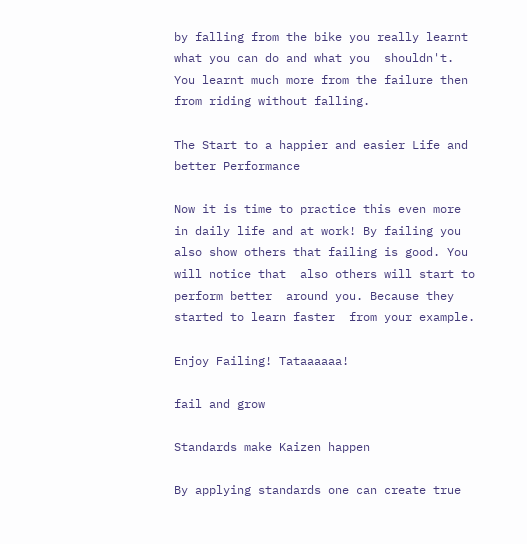by falling from the bike you really learnt what you can do and what you  shouldn't. You learnt much more from the failure then from riding without falling.

The Start to a happier and easier Life and better Performance

Now it is time to practice this even more in daily life and at work! By failing you also show others that failing is good. You will notice that  also others will start to perform better  around you. Because they  started to learn faster  from your example.

Enjoy Failing! Tataaaaaa!

fail and grow

Standards make Kaizen happen

By applying standards one can create true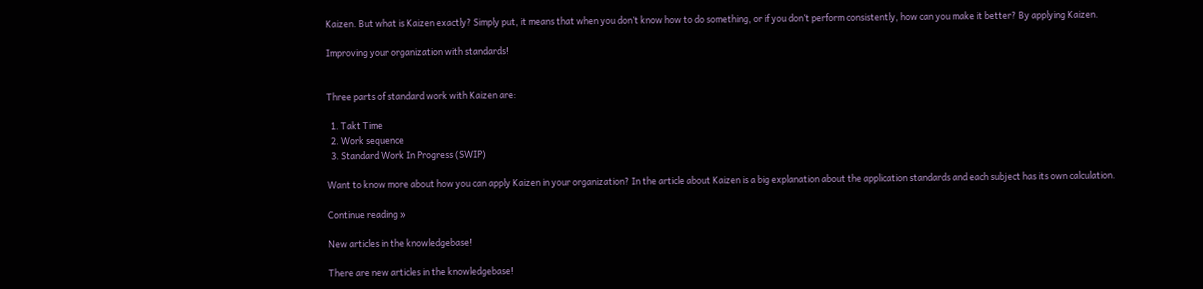Kaizen. But what is Kaizen exactly? Simply put, it means that when you don’t know how to do something, or if you don’t perform consistently, how can you make it better? By applying Kaizen.

Improving your organization with standards!


Three parts of standard work with Kaizen are:

  1. Takt Time
  2. Work sequence
  3. Standard Work In Progress (SWIP)

Want to know more about how you can apply Kaizen in your organization? In the article about Kaizen is a big explanation about the application standards and each subject has its own calculation.

Continue reading »

New articles in the knowledgebase!

There are new articles in the knowledgebase!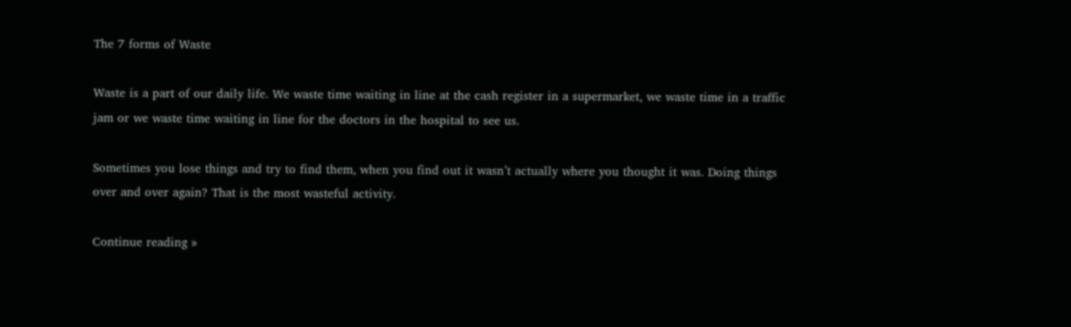The 7 forms of Waste

Waste is a part of our daily life. We waste time waiting in line at the cash register in a supermarket, we waste time in a traffic jam or we waste time waiting in line for the doctors in the hospital to see us.

Sometimes you lose things and try to find them, when you find out it wasn’t actually where you thought it was. Doing things over and over again? That is the most wasteful activity.

Continue reading »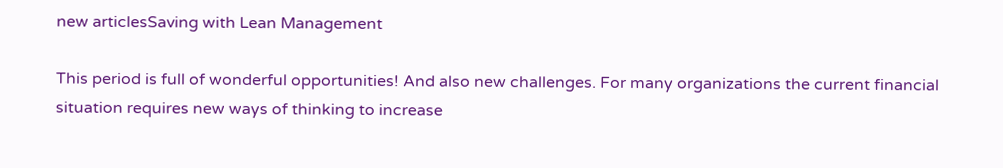new articlesSaving with Lean Management

This period is full of wonderful opportunities! And also new challenges. For many organizations the current financial situation requires new ways of thinking to increase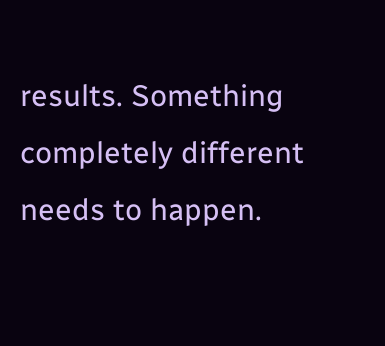results. Something completely different needs to happen.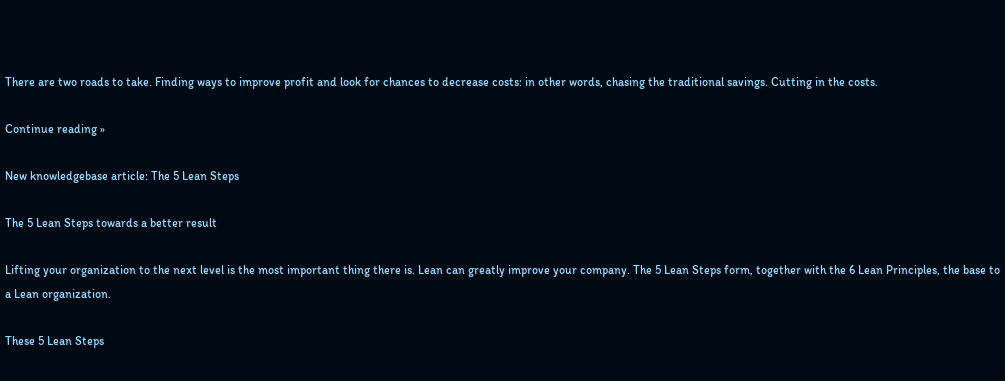There are two roads to take. Finding ways to improve profit and look for chances to decrease costs: in other words, chasing the traditional savings. Cutting in the costs.

Continue reading »

New knowledgebase article: The 5 Lean Steps

The 5 Lean Steps towards a better result

Lifting your organization to the next level is the most important thing there is. Lean can greatly improve your company. The 5 Lean Steps form, together with the 6 Lean Principles, the base to a Lean organization.

These 5 Lean Steps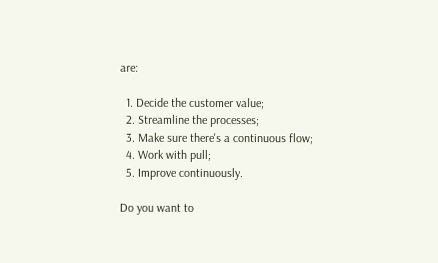are:

  1. Decide the customer value;
  2. Streamline the processes;
  3. Make sure there's a continuous flow;
  4. Work with pull;
  5. Improve continuously.

Do you want to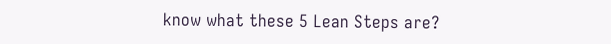know what these 5 Lean Steps are?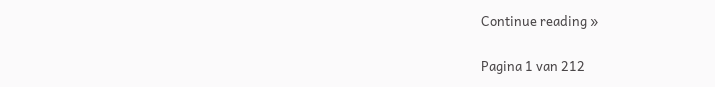Continue reading »

Pagina 1 van 212